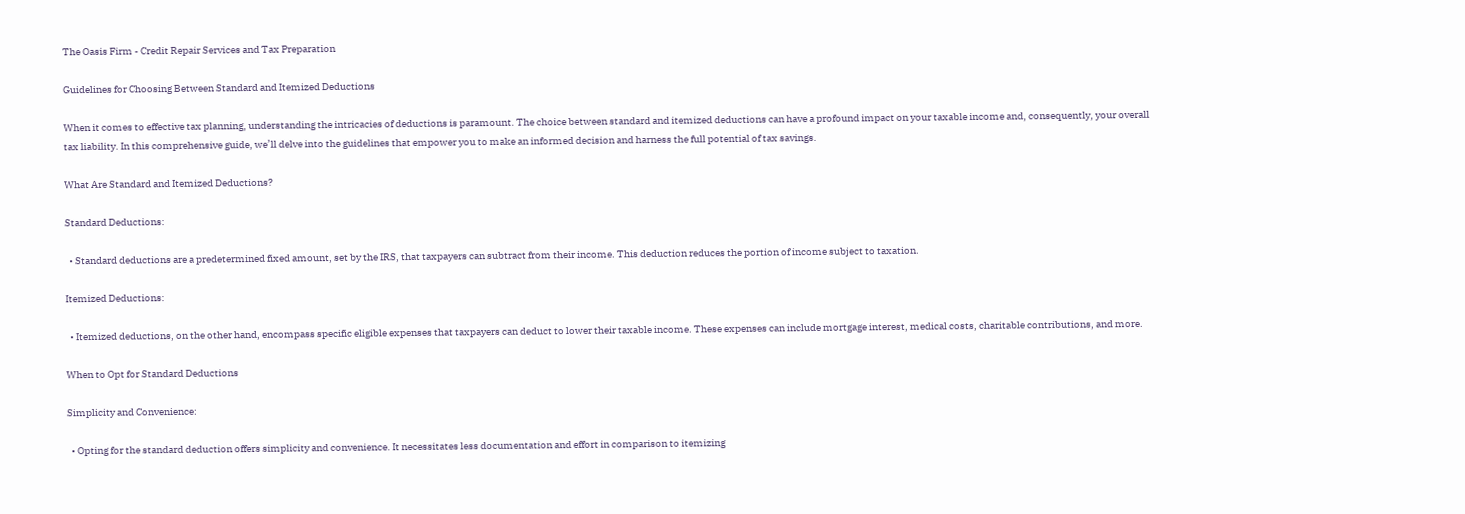The Oasis Firm - Credit Repair Services and Tax Preparation

Guidelines for Choosing Between Standard and Itemized Deductions

When it comes to effective tax planning, understanding the intricacies of deductions is paramount. The choice between standard and itemized deductions can have a profound impact on your taxable income and, consequently, your overall tax liability. In this comprehensive guide, we’ll delve into the guidelines that empower you to make an informed decision and harness the full potential of tax savings.

What Are Standard and Itemized Deductions?

Standard Deductions:

  • Standard deductions are a predetermined fixed amount, set by the IRS, that taxpayers can subtract from their income. This deduction reduces the portion of income subject to taxation.

Itemized Deductions:

  • Itemized deductions, on the other hand, encompass specific eligible expenses that taxpayers can deduct to lower their taxable income. These expenses can include mortgage interest, medical costs, charitable contributions, and more.

When to Opt for Standard Deductions

Simplicity and Convenience:

  • Opting for the standard deduction offers simplicity and convenience. It necessitates less documentation and effort in comparison to itemizing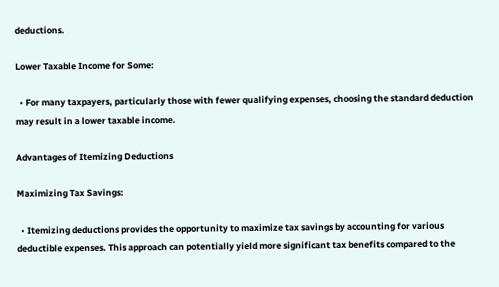deductions.

Lower Taxable Income for Some:

  • For many taxpayers, particularly those with fewer qualifying expenses, choosing the standard deduction may result in a lower taxable income.

Advantages of Itemizing Deductions

Maximizing Tax Savings:

  • Itemizing deductions provides the opportunity to maximize tax savings by accounting for various deductible expenses. This approach can potentially yield more significant tax benefits compared to the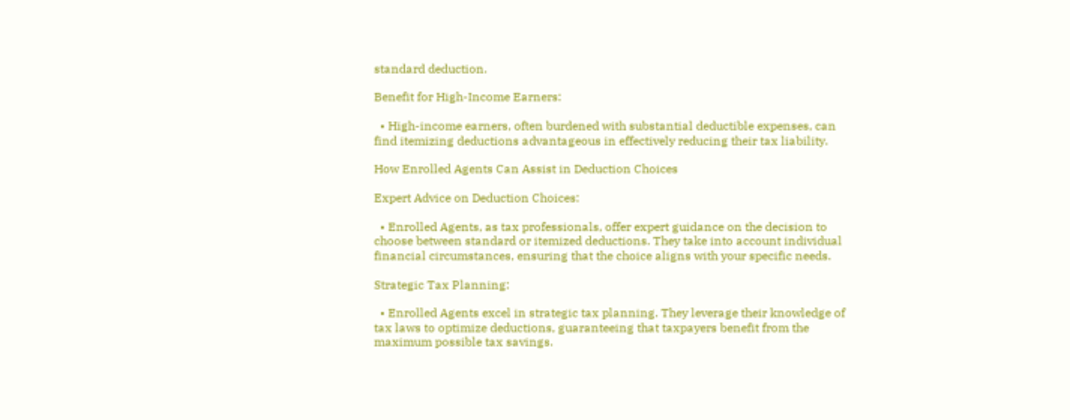standard deduction.

Benefit for High-Income Earners:

  • High-income earners, often burdened with substantial deductible expenses, can find itemizing deductions advantageous in effectively reducing their tax liability.

How Enrolled Agents Can Assist in Deduction Choices

Expert Advice on Deduction Choices:

  • Enrolled Agents, as tax professionals, offer expert guidance on the decision to choose between standard or itemized deductions. They take into account individual financial circumstances, ensuring that the choice aligns with your specific needs.

Strategic Tax Planning:

  • Enrolled Agents excel in strategic tax planning. They leverage their knowledge of tax laws to optimize deductions, guaranteeing that taxpayers benefit from the maximum possible tax savings.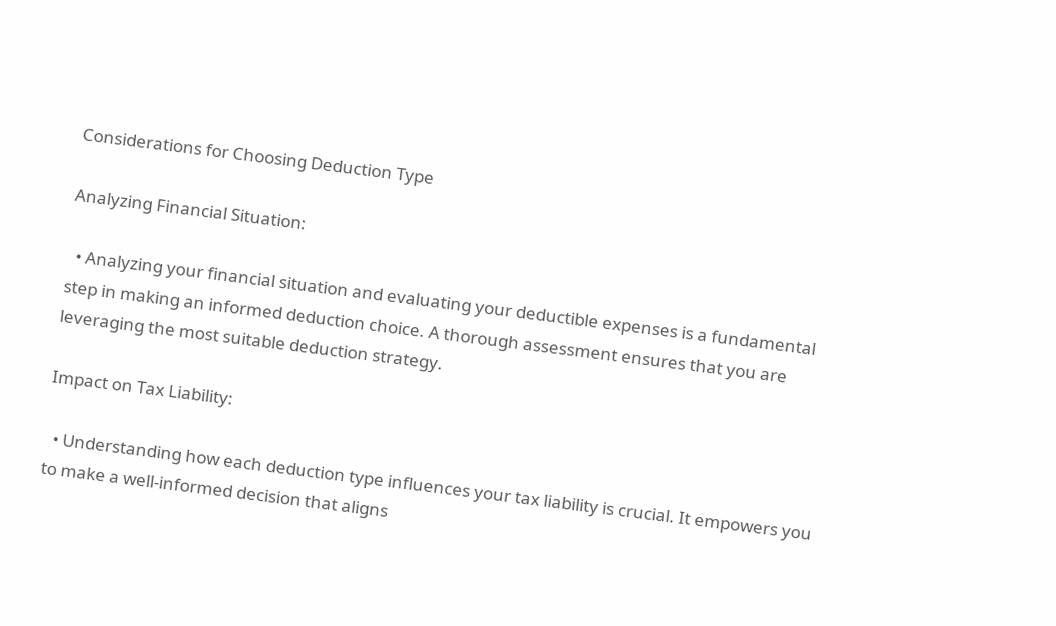Considerations for Choosing Deduction Type

Analyzing Financial Situation:

  • Analyzing your financial situation and evaluating your deductible expenses is a fundamental step in making an informed deduction choice. A thorough assessment ensures that you are leveraging the most suitable deduction strategy.

Impact on Tax Liability:

  • Understanding how each deduction type influences your tax liability is crucial. It empowers you to make a well-informed decision that aligns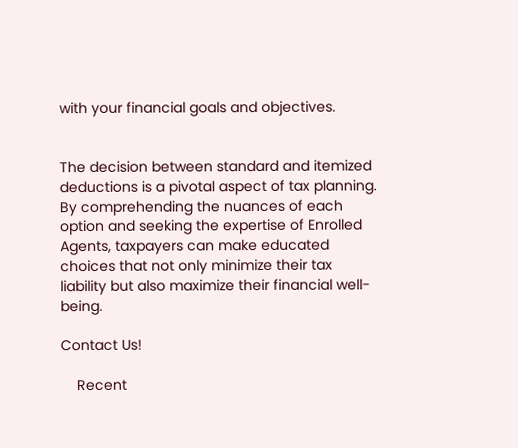with your financial goals and objectives.


The decision between standard and itemized deductions is a pivotal aspect of tax planning. By comprehending the nuances of each option and seeking the expertise of Enrolled Agents, taxpayers can make educated choices that not only minimize their tax liability but also maximize their financial well-being.

Contact Us!

    Recent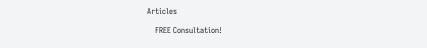Articles

    FREE Consultation!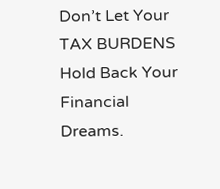Don’t Let Your TAX BURDENS Hold Back Your Financial Dreams.